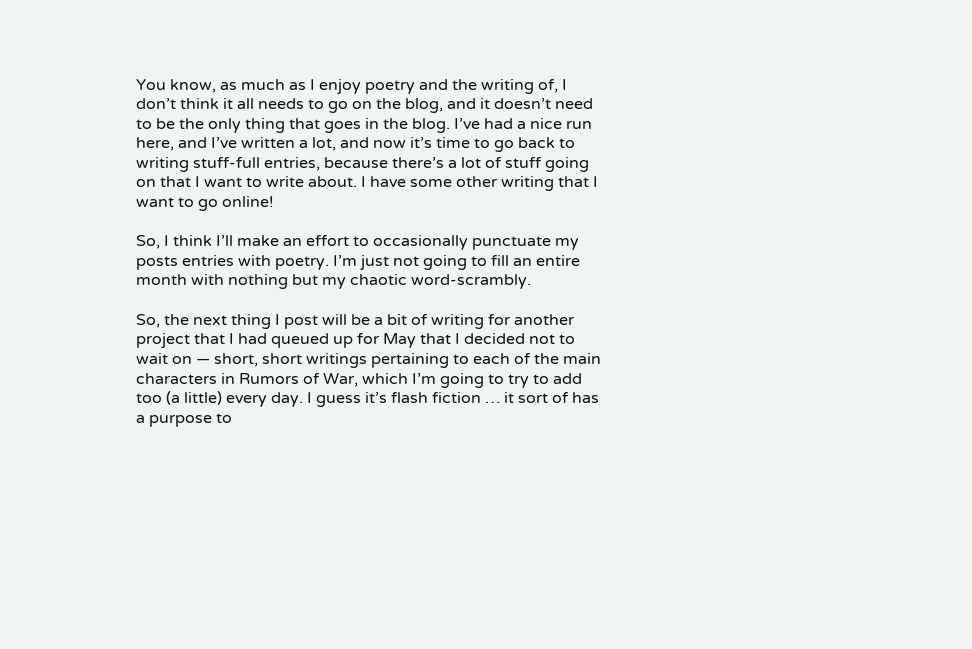You know, as much as I enjoy poetry and the writing of, I don’t think it all needs to go on the blog, and it doesn’t need to be the only thing that goes in the blog. I’ve had a nice run here, and I’ve written a lot, and now it’s time to go back to writing stuff-full entries, because there’s a lot of stuff going on that I want to write about. I have some other writing that I want to go online!

So, I think I’ll make an effort to occasionally punctuate my posts entries with poetry. I’m just not going to fill an entire month with nothing but my chaotic word-scrambly.

So, the next thing I post will be a bit of writing for another project that I had queued up for May that I decided not to wait on — short, short writings pertaining to each of the main characters in Rumors of War, which I’m going to try to add too (a little) every day. I guess it’s flash fiction … it sort of has a purpose to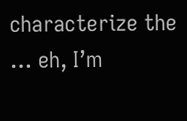characterize the … eh, I’m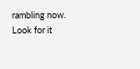rambling now. Look for it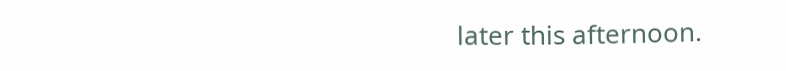later this afternoon.